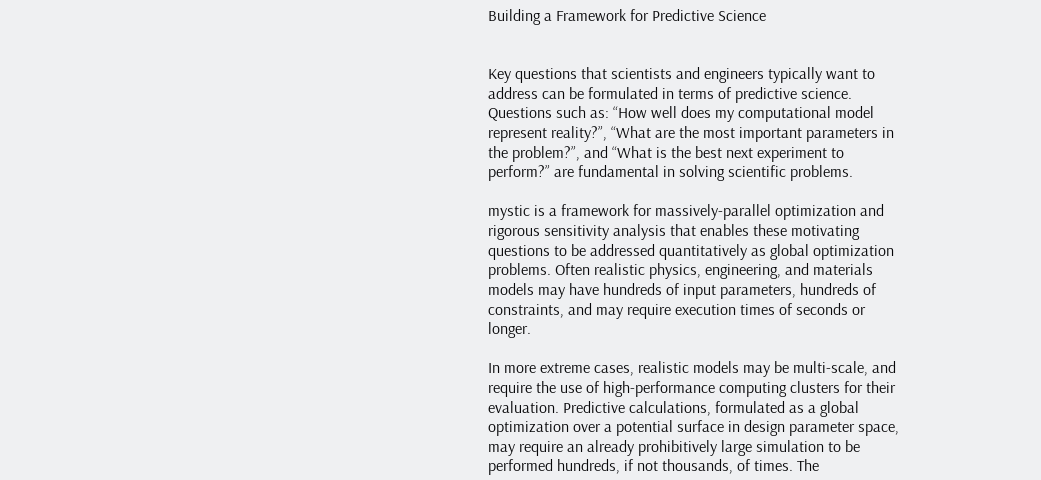Building a Framework for Predictive Science


Key questions that scientists and engineers typically want to address can be formulated in terms of predictive science. Questions such as: “How well does my computational model represent reality?”, “What are the most important parameters in the problem?”, and “What is the best next experiment to perform?” are fundamental in solving scientific problems.

mystic is a framework for massively-parallel optimization and rigorous sensitivity analysis that enables these motivating questions to be addressed quantitatively as global optimization problems. Often realistic physics, engineering, and materials models may have hundreds of input parameters, hundreds of constraints, and may require execution times of seconds or longer.

In more extreme cases, realistic models may be multi-scale, and require the use of high-performance computing clusters for their evaluation. Predictive calculations, formulated as a global optimization over a potential surface in design parameter space, may require an already prohibitively large simulation to be performed hundreds, if not thousands, of times. The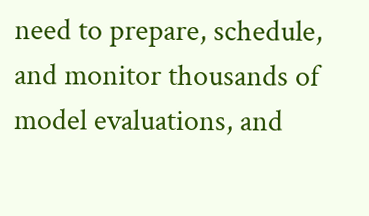need to prepare, schedule, and monitor thousands of model evaluations, and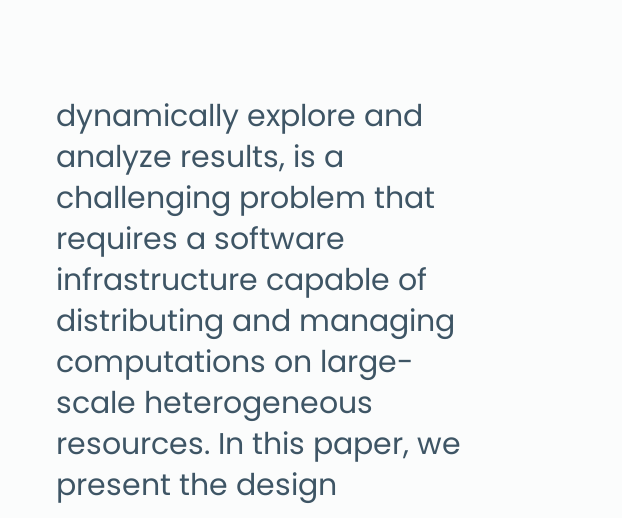dynamically explore and analyze results, is a challenging problem that requires a software infrastructure capable of distributing and managing computations on large-scale heterogeneous resources. In this paper, we present the design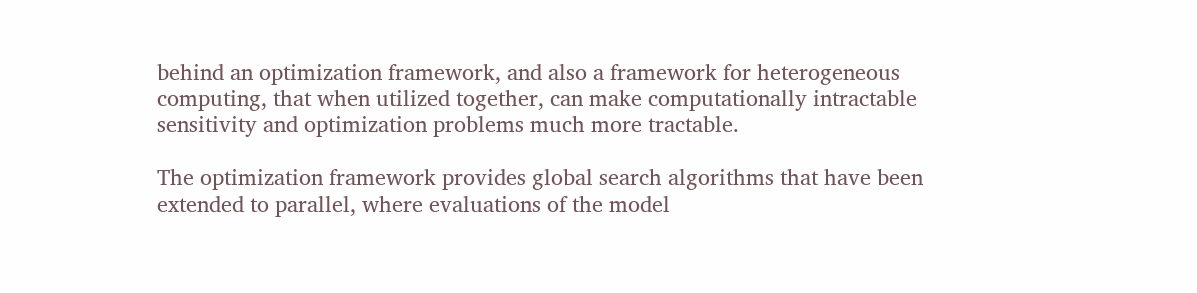behind an optimization framework, and also a framework for heterogeneous computing, that when utilized together, can make computationally intractable sensitivity and optimization problems much more tractable.

The optimization framework provides global search algorithms that have been extended to parallel, where evaluations of the model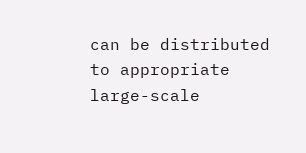can be distributed to appropriate large-scale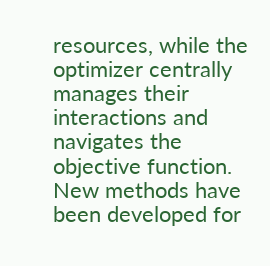resources, while the optimizer centrally manages their interactions and navigates the objective function. New methods have been developed for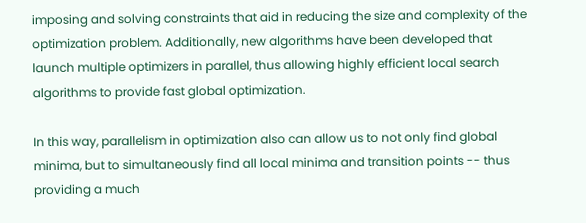imposing and solving constraints that aid in reducing the size and complexity of the optimization problem. Additionally, new algorithms have been developed that launch multiple optimizers in parallel, thus allowing highly efficient local search algorithms to provide fast global optimization.

In this way, parallelism in optimization also can allow us to not only find global minima, but to simultaneously find all local minima and transition points -- thus providing a much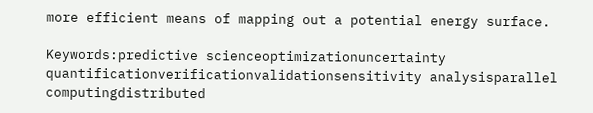more efficient means of mapping out a potential energy surface.

Keywords:predictive scienceoptimizationuncertainty quantificationverificationvalidationsensitivity analysisparallel computingdistributed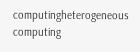computingheterogeneous computing